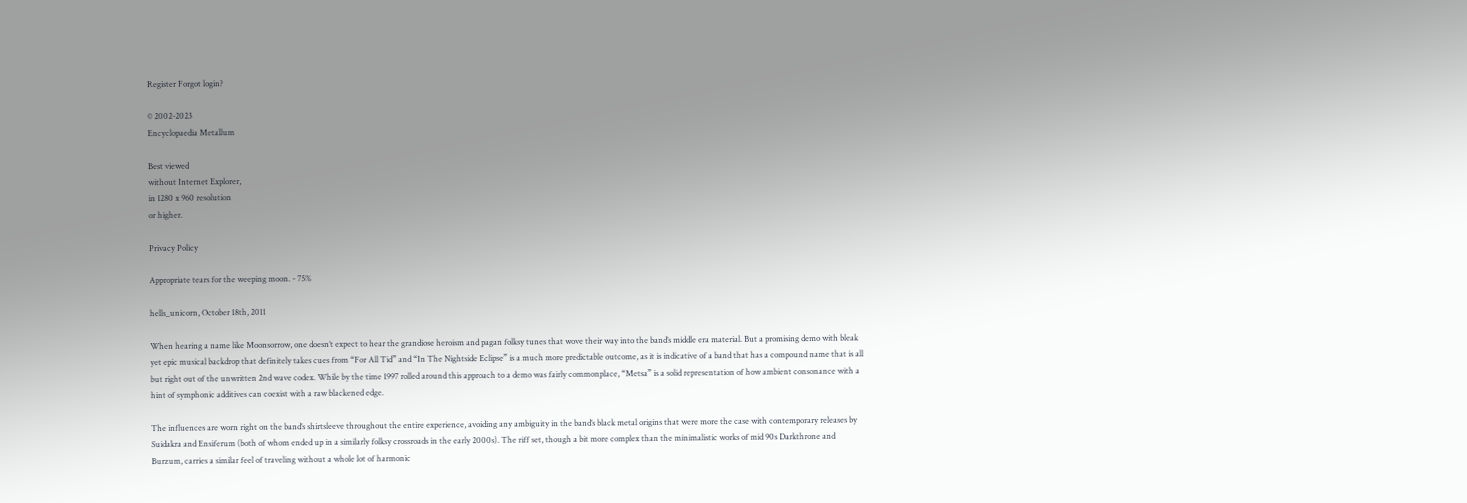Register Forgot login?

© 2002-2023
Encyclopaedia Metallum

Best viewed
without Internet Explorer,
in 1280 x 960 resolution
or higher.

Privacy Policy

Appropriate tears for the weeping moon. - 75%

hells_unicorn, October 18th, 2011

When hearing a name like Moonsorrow, one doesn’t expect to hear the grandiose heroism and pagan folksy tunes that wove their way into the band’s middle era material. But a promising demo with bleak yet epic musical backdrop that definitely takes cues from “For All Tid” and “In The Nightside Eclipse” is a much more predictable outcome, as it is indicative of a band that has a compound name that is all but right out of the unwritten 2nd wave codex. While by the time 1997 rolled around this approach to a demo was fairly commonplace, “Metsa” is a solid representation of how ambient consonance with a hint of symphonic additives can coexist with a raw blackened edge.

The influences are worn right on the band’s shirtsleeve throughout the entire experience, avoiding any ambiguity in the band’s black metal origins that were more the case with contemporary releases by Suidakra and Ensiferum (both of whom ended up in a similarly folksy crossroads in the early 2000s). The riff set, though a bit more complex than the minimalistic works of mid 90s Darkthrone and Burzum, carries a similar feel of traveling without a whole lot of harmonic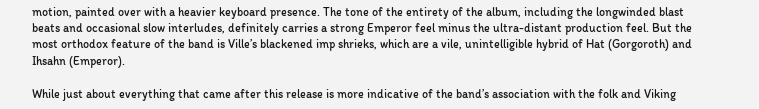motion, painted over with a heavier keyboard presence. The tone of the entirety of the album, including the longwinded blast beats and occasional slow interludes, definitely carries a strong Emperor feel minus the ultra-distant production feel. But the most orthodox feature of the band is Ville’s blackened imp shrieks, which are a vile, unintelligible hybrid of Hat (Gorgoroth) and Ihsahn (Emperor).

While just about everything that came after this release is more indicative of the band’s association with the folk and Viking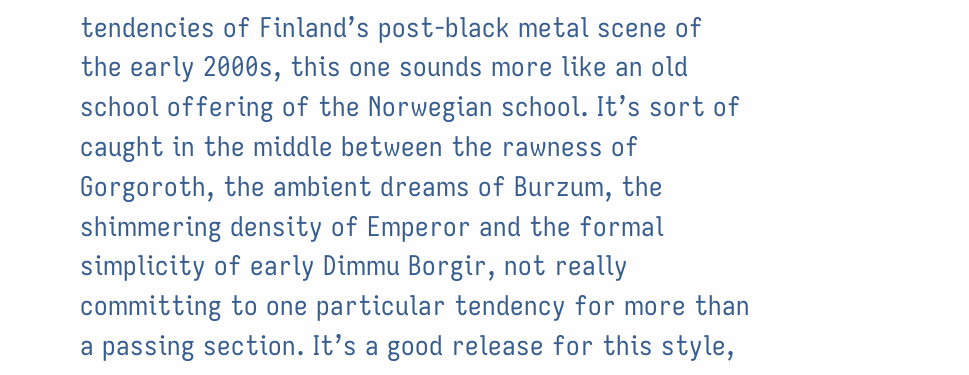tendencies of Finland’s post-black metal scene of the early 2000s, this one sounds more like an old school offering of the Norwegian school. It’s sort of caught in the middle between the rawness of Gorgoroth, the ambient dreams of Burzum, the shimmering density of Emperor and the formal simplicity of early Dimmu Borgir, not really committing to one particular tendency for more than a passing section. It’s a good release for this style,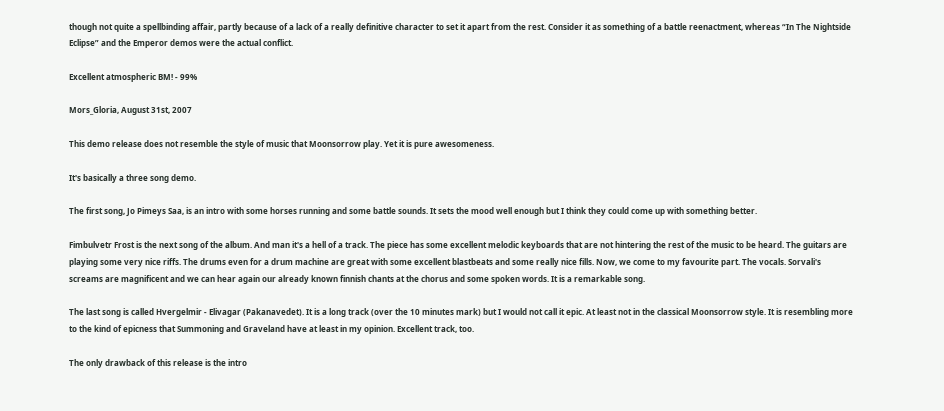though not quite a spellbinding affair, partly because of a lack of a really definitive character to set it apart from the rest. Consider it as something of a battle reenactment, whereas “In The Nightside Eclipse” and the Emperor demos were the actual conflict.

Excellent atmospheric BM! - 99%

Mors_Gloria, August 31st, 2007

This demo release does not resemble the style of music that Moonsorrow play. Yet it is pure awesomeness.

It's basically a three song demo.

The first song, Jo Pimeys Saa, is an intro with some horses running and some battle sounds. It sets the mood well enough but I think they could come up with something better.

Fimbulvetr Frost is the next song of the album. And man it's a hell of a track. The piece has some excellent melodic keyboards that are not hintering the rest of the music to be heard. The guitars are playing some very nice riffs. The drums even for a drum machine are great with some excellent blastbeats and some really nice fills. Now, we come to my favourite part. The vocals. Sorvali's screams are magnificent and we can hear again our already known finnish chants at the chorus and some spoken words. It is a remarkable song.

The last song is called Hvergelmir - Elivagar (Pakanavedet). It is a long track (over the 10 minutes mark) but I would not call it epic. At least not in the classical Moonsorrow style. It is resembling more to the kind of epicness that Summoning and Graveland have at least in my opinion. Excellent track, too.

The only drawback of this release is the intro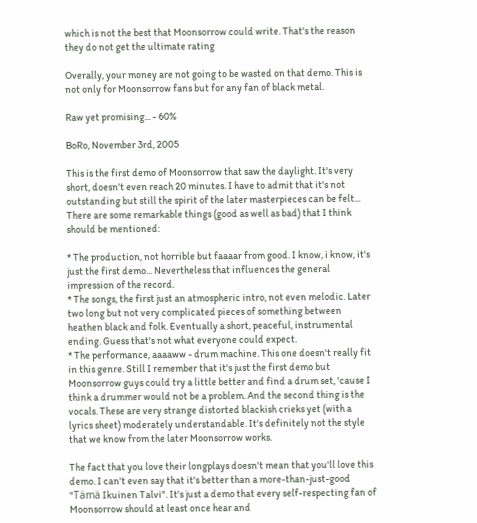which is not the best that Moonsorrow could write. That's the reason they do not get the ultimate rating

Overally, your money are not going to be wasted on that demo. This is not only for Moonsorrow fans but for any fan of black metal.

Raw yet promising... - 60%

BoRo, November 3rd, 2005

This is the first demo of Moonsorrow that saw the daylight. It's very short, doesn't even reach 20 minutes. I have to admit that it's not outstanding but still the spirit of the later masterpieces can be felt... There are some remarkable things (good as well as bad) that I think should be mentioned:

* The production, not horrible but faaaar from good. I know, i know, it's just the first demo... Nevertheless that influences the general impression of the record.
* The songs, the first just an atmospheric intro, not even melodic. Later two long but not very complicated pieces of something between heathen black and folk. Eventually a short, peaceful, instrumental ending. Guess that's not what everyone could expect.
* The performance, aaaaww - drum machine. This one doesn't really fit in this genre. Still I remember that it's just the first demo but Moonsorrow guys could try a little better and find a drum set, 'cause I think a drummer would not be a problem. And the second thing is the vocals. These are very strange distorted blackish crieks yet (with a lyrics sheet) moderately understandable. It's definitely not the style that we know from the later Moonsorrow works.

The fact that you love their longplays doesn't mean that you'll love this demo. I can't even say that it's better than a more-than-just-good "Tämä Ikuinen Talvi". It's just a demo that every self-respecting fan of Moonsorrow should at least once hear and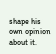shape his own opinion about it.